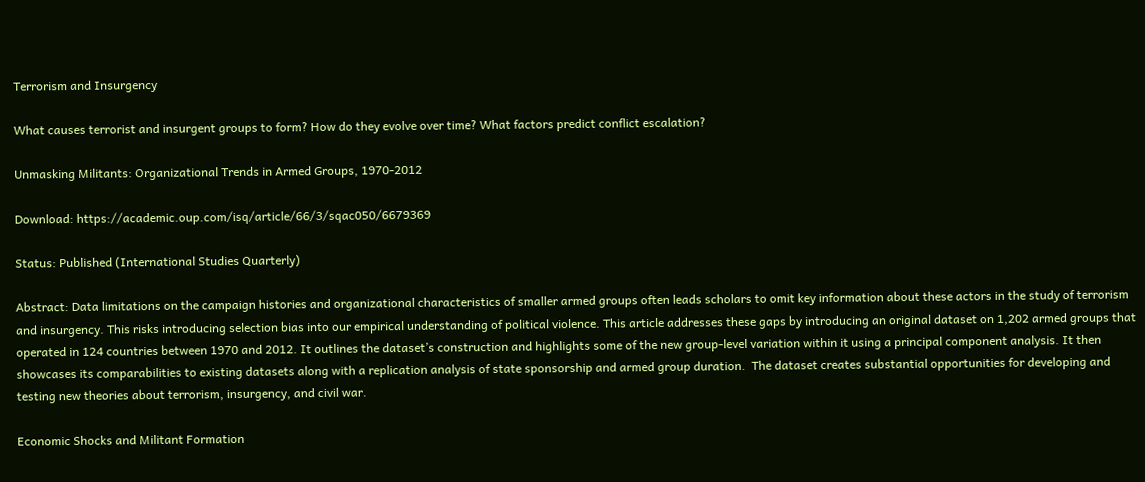Terrorism and Insurgency

What causes terrorist and insurgent groups to form? How do they evolve over time? What factors predict conflict escalation?

Unmasking Militants: Organizational Trends in Armed Groups, 1970-2012

Download: https://academic.oup.com/isq/article/66/3/sqac050/6679369

Status: Published (International Studies Quarterly)

Abstract: Data limitations on the campaign histories and organizational characteristics of smaller armed groups often leads scholars to omit key information about these actors in the study of terrorism and insurgency. This risks introducing selection bias into our empirical understanding of political violence. This article addresses these gaps by introducing an original dataset on 1,202 armed groups that operated in 124 countries between 1970 and 2012. It outlines the dataset’s construction and highlights some of the new group-level variation within it using a principal component analysis. It then showcases its comparabilities to existing datasets along with a replication analysis of state sponsorship and armed group duration.  The dataset creates substantial opportunities for developing and testing new theories about terrorism, insurgency, and civil war.

Economic Shocks and Militant Formation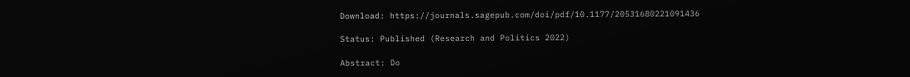Download: https://journals.sagepub.com/doi/pdf/10.1177/20531680221091436

Status: Published (Research and Politics 2022)

Abstract: Do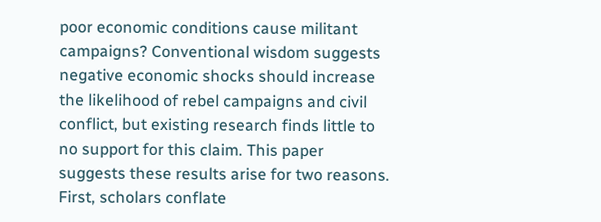poor economic conditions cause militant campaigns? Conventional wisdom suggests negative economic shocks should increase the likelihood of rebel campaigns and civil conflict, but existing research finds little to no support for this claim. This paper suggests these results arise for two reasons. First, scholars conflate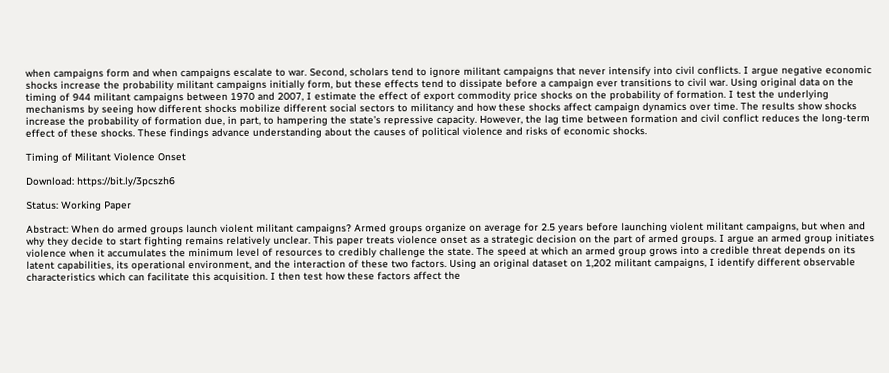when campaigns form and when campaigns escalate to war. Second, scholars tend to ignore militant campaigns that never intensify into civil conflicts. I argue negative economic shocks increase the probability militant campaigns initially form, but these effects tend to dissipate before a campaign ever transitions to civil war. Using original data on the timing of 944 militant campaigns between 1970 and 2007, I estimate the effect of export commodity price shocks on the probability of formation. I test the underlying mechanisms by seeing how different shocks mobilize different social sectors to militancy and how these shocks affect campaign dynamics over time. The results show shocks increase the probability of formation due, in part, to hampering the state’s repressive capacity. However, the lag time between formation and civil conflict reduces the long-term effect of these shocks. These findings advance understanding about the causes of political violence and risks of economic shocks.

Timing of Militant Violence Onset

Download: https://bit.ly/3pcszh6

Status: Working Paper

Abstract: When do armed groups launch violent militant campaigns? Armed groups organize on average for 2.5 years before launching violent militant campaigns, but when and why they decide to start fighting remains relatively unclear. This paper treats violence onset as a strategic decision on the part of armed groups. I argue an armed group initiates violence when it accumulates the minimum level of resources to credibly challenge the state. The speed at which an armed group grows into a credible threat depends on its latent capabilities, its operational environment, and the interaction of these two factors. Using an original dataset on 1,202 militant campaigns, I identify different observable characteristics which can facilitate this acquisition. I then test how these factors affect the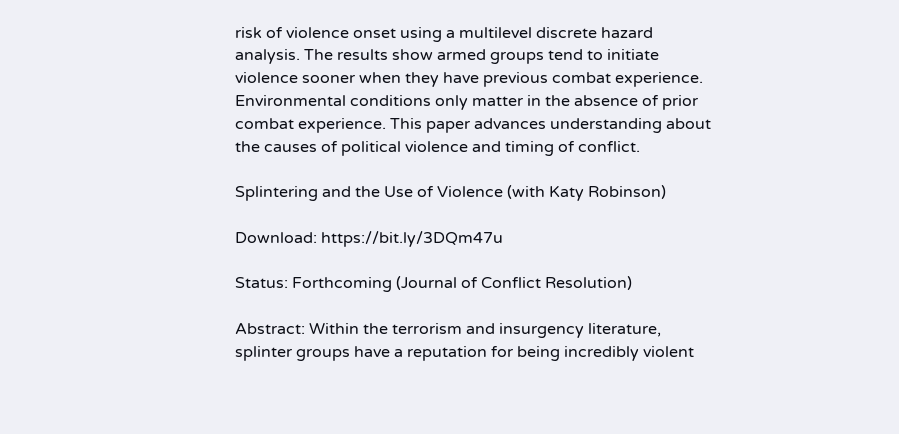risk of violence onset using a multilevel discrete hazard analysis. The results show armed groups tend to initiate violence sooner when they have previous combat experience. Environmental conditions only matter in the absence of prior combat experience. This paper advances understanding about the causes of political violence and timing of conflict.

Splintering and the Use of Violence (with Katy Robinson)

Download: https://bit.ly/3DQm47u

Status: Forthcoming (Journal of Conflict Resolution)

Abstract: Within the terrorism and insurgency literature, splinter groups have a reputation for being incredibly violent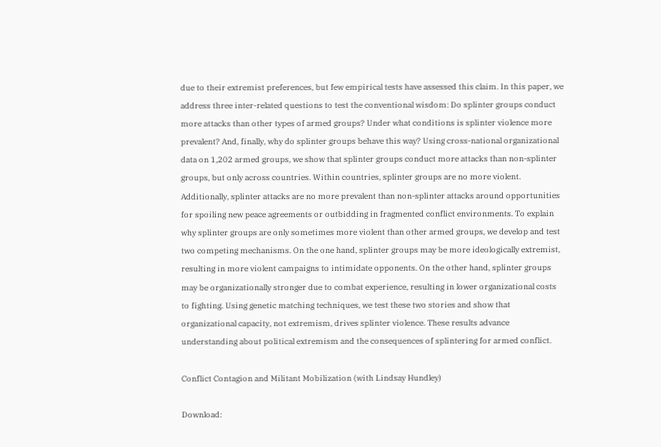due to their extremist preferences, but few empirical tests have assessed this claim. In this paper, we address three inter-related questions to test the conventional wisdom: Do splinter groups conduct more attacks than other types of armed groups? Under what conditions is splinter violence more prevalent? And, finally, why do splinter groups behave this way? Using cross-national organizational data on 1,202 armed groups, we show that splinter groups conduct more attacks than non-splinter groups, but only across countries. Within countries, splinter groups are no more violent. Additionally, splinter attacks are no more prevalent than non-splinter attacks around opportunities for spoiling new peace agreements or outbidding in fragmented conflict environments. To explain why splinter groups are only sometimes more violent than other armed groups, we develop and test two competing mechanisms. On the one hand, splinter groups may be more ideologically extremist, resulting in more violent campaigns to intimidate opponents. On the other hand, splinter groups may be organizationally stronger due to combat experience, resulting in lower organizational costs to fighting. Using genetic matching techniques, we test these two stories and show that organizational capacity, not extremism, drives splinter violence. These results advance understanding about political extremism and the consequences of splintering for armed conflict.

Conflict Contagion and Militant Mobilization (with Lindsay Hundley)

Download: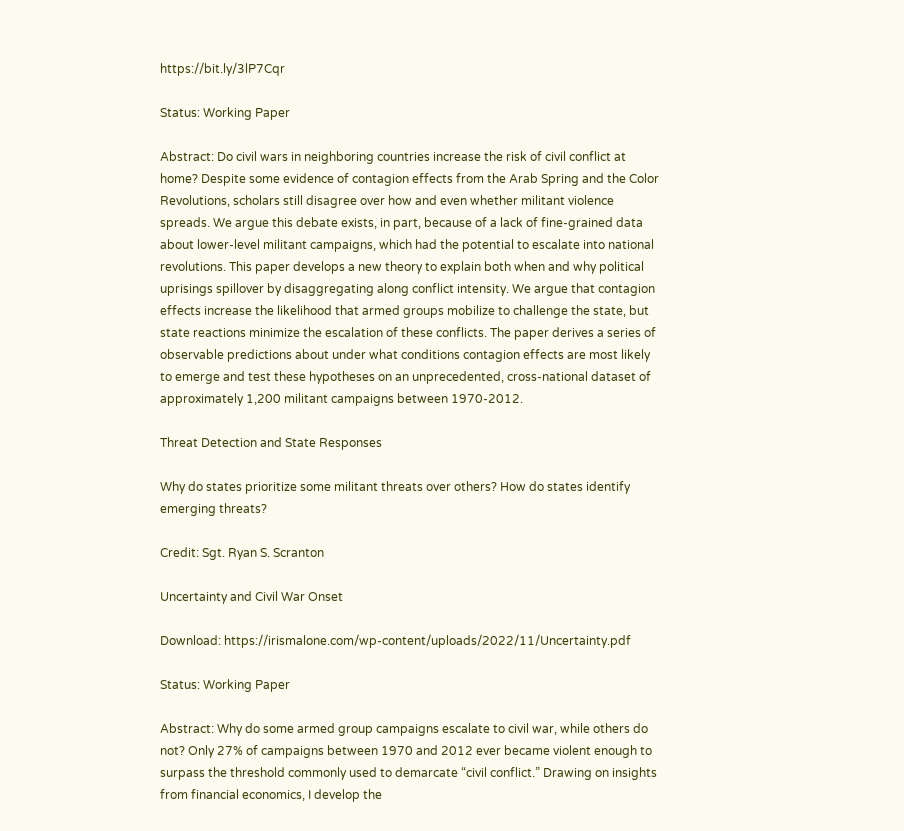https://bit.ly/3lP7Cqr

Status: Working Paper

Abstract: Do civil wars in neighboring countries increase the risk of civil conflict at home? Despite some evidence of contagion effects from the Arab Spring and the Color Revolutions, scholars still disagree over how and even whether militant violence spreads. We argue this debate exists, in part, because of a lack of fine-grained data about lower-level militant campaigns, which had the potential to escalate into national revolutions. This paper develops a new theory to explain both when and why political uprisings spillover by disaggregating along conflict intensity. We argue that contagion effects increase the likelihood that armed groups mobilize to challenge the state, but state reactions minimize the escalation of these conflicts. The paper derives a series of observable predictions about under what conditions contagion effects are most likely to emerge and test these hypotheses on an unprecedented, cross-national dataset of approximately 1,200 militant campaigns between 1970-2012.

Threat Detection and State Responses

Why do states prioritize some militant threats over others? How do states identify emerging threats?

Credit: Sgt. Ryan S. Scranton

Uncertainty and Civil War Onset

Download: https://irismalone.com/wp-content/uploads/2022/11/Uncertainty.pdf

Status: Working Paper

Abstract: Why do some armed group campaigns escalate to civil war, while others do not? Only 27% of campaigns between 1970 and 2012 ever became violent enough to surpass the threshold commonly used to demarcate “civil conflict.” Drawing on insights from financial economics, I develop the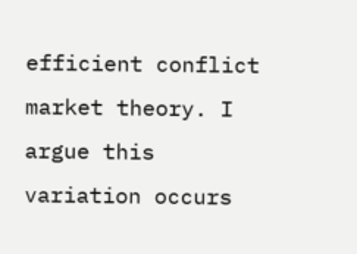efficient conflict market theory. I argue this variation occurs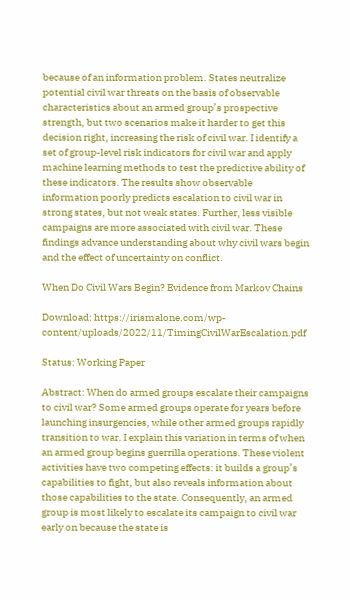because of an information problem. States neutralize potential civil war threats on the basis of observable characteristics about an armed group’s prospective strength, but two scenarios make it harder to get this decision right, increasing the risk of civil war. I identify a set of group-level risk indicators for civil war and apply machine learning methods to test the predictive ability of these indicators. The results show observable information poorly predicts escalation to civil war in strong states, but not weak states. Further, less visible campaigns are more associated with civil war. These findings advance understanding about why civil wars begin and the effect of uncertainty on conflict.

When Do Civil Wars Begin? Evidence from Markov Chains

Download: https://irismalone.com/wp-content/uploads/2022/11/TimingCivilWarEscalation.pdf

Status: Working Paper

Abstract: When do armed groups escalate their campaigns to civil war? Some armed groups operate for years before launching insurgencies, while other armed groups rapidly transition to war. I explain this variation in terms of when an armed group begins guerrilla operations. These violent activities have two competing effects: it builds a group’s capabilities to fight, but also reveals information about those capabilities to the state. Consequently, an armed group is most likely to escalate its campaign to civil war early on because the state is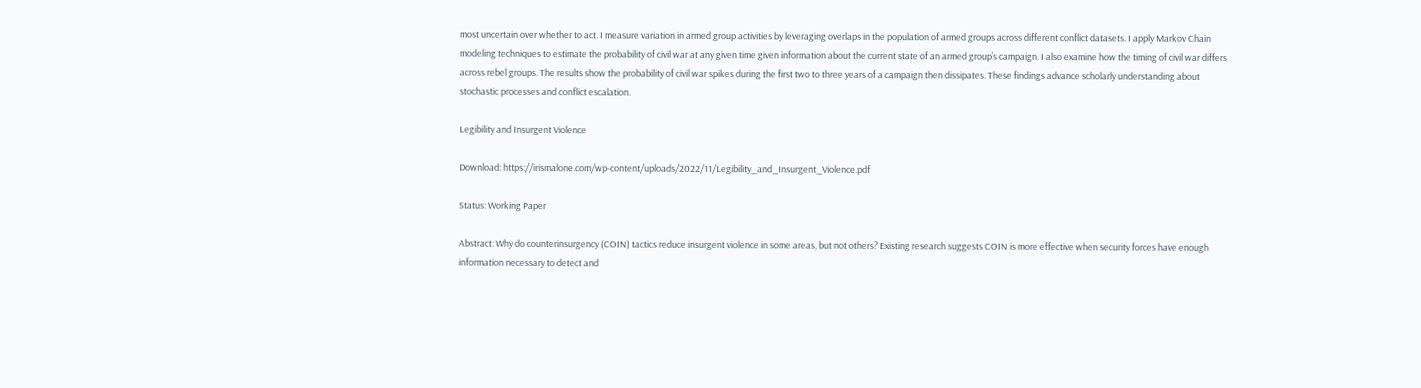most uncertain over whether to act. I measure variation in armed group activities by leveraging overlaps in the population of armed groups across different conflict datasets. I apply Markov Chain modeling techniques to estimate the probability of civil war at any given time given information about the current state of an armed group’s campaign. I also examine how the timing of civil war differs across rebel groups. The results show the probability of civil war spikes during the first two to three years of a campaign then dissipates. These findings advance scholarly understanding about stochastic processes and conflict escalation.

Legibility and Insurgent Violence

Download: https://irismalone.com/wp-content/uploads/2022/11/Legibility_and_Insurgent_Violence.pdf

Status: Working Paper

Abstract: Why do counterinsurgency (COIN) tactics reduce insurgent violence in some areas, but not others? Existing research suggests COIN is more effective when security forces have enough information necessary to detect and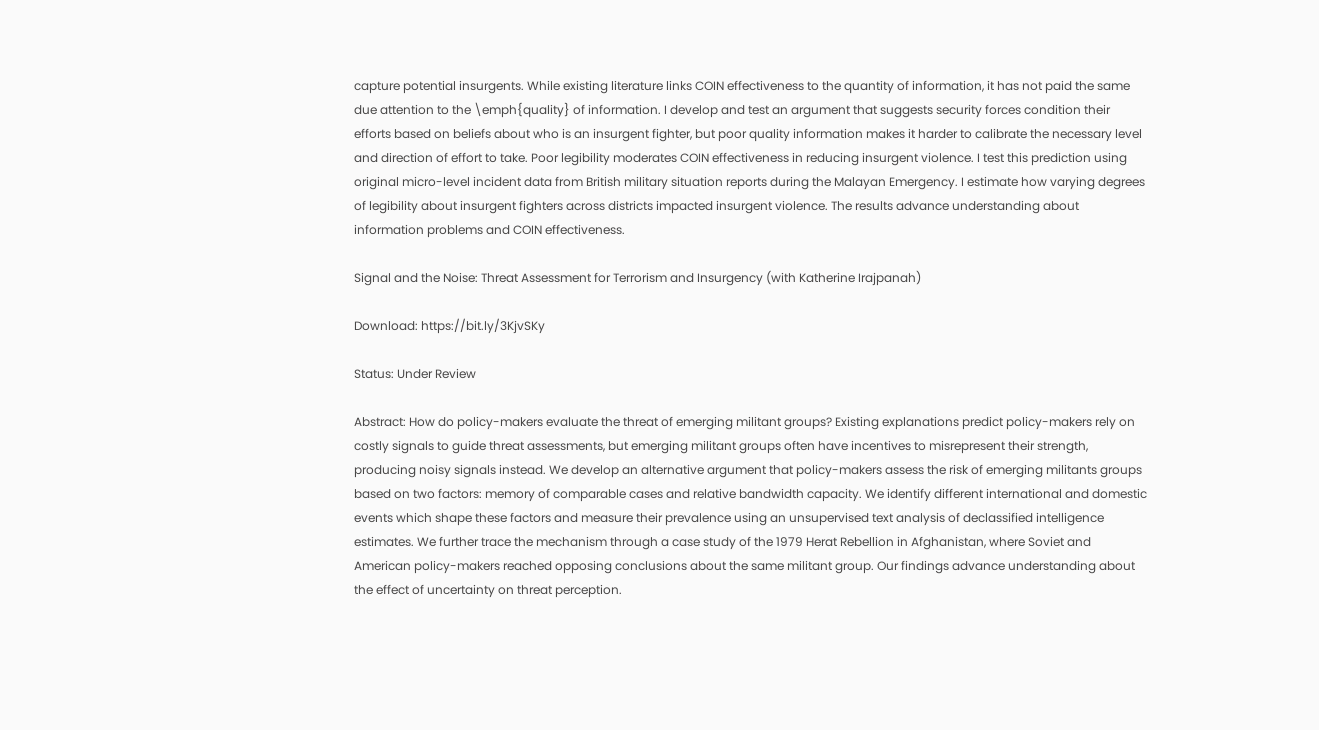capture potential insurgents. While existing literature links COIN effectiveness to the quantity of information, it has not paid the same due attention to the \emph{quality} of information. I develop and test an argument that suggests security forces condition their efforts based on beliefs about who is an insurgent fighter, but poor quality information makes it harder to calibrate the necessary level and direction of effort to take. Poor legibility moderates COIN effectiveness in reducing insurgent violence. I test this prediction using original micro-level incident data from British military situation reports during the Malayan Emergency. I estimate how varying degrees of legibility about insurgent fighters across districts impacted insurgent violence. The results advance understanding about information problems and COIN effectiveness.

Signal and the Noise: Threat Assessment for Terrorism and Insurgency (with Katherine Irajpanah)

Download: https://bit.ly/3KjvSKy

Status: Under Review

Abstract: How do policy-makers evaluate the threat of emerging militant groups? Existing explanations predict policy-makers rely on costly signals to guide threat assessments, but emerging militant groups often have incentives to misrepresent their strength, producing noisy signals instead. We develop an alternative argument that policy-makers assess the risk of emerging militants groups based on two factors: memory of comparable cases and relative bandwidth capacity. We identify different international and domestic events which shape these factors and measure their prevalence using an unsupervised text analysis of declassified intelligence estimates. We further trace the mechanism through a case study of the 1979 Herat Rebellion in Afghanistan, where Soviet and American policy-makers reached opposing conclusions about the same militant group. Our findings advance understanding about the effect of uncertainty on threat perception.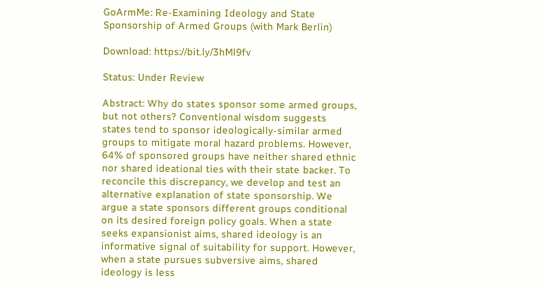GoArmMe: Re-Examining Ideology and State Sponsorship of Armed Groups (with Mark Berlin)

Download: https://bit.ly/3hMl9fv

Status: Under Review

Abstract: Why do states sponsor some armed groups, but not others? Conventional wisdom suggests states tend to sponsor ideologically-similar armed groups to mitigate moral hazard problems. However, 64% of sponsored groups have neither shared ethnic nor shared ideational ties with their state backer. To reconcile this discrepancy, we develop and test an alternative explanation of state sponsorship. We argue a state sponsors different groups conditional on its desired foreign policy goals. When a state seeks expansionist aims, shared ideology is an informative signal of suitability for support. However, when a state pursues subversive aims, shared ideology is less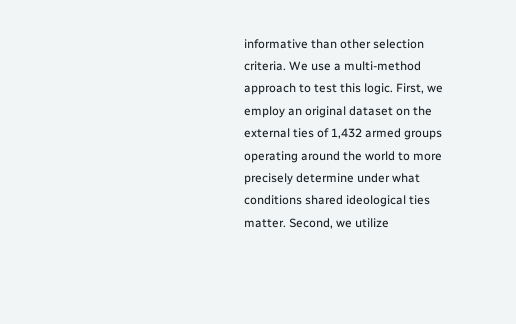informative than other selection criteria. We use a multi-method approach to test this logic. First, we employ an original dataset on the external ties of 1,432 armed groups operating around the world to more precisely determine under what conditions shared ideological ties matter. Second, we utilize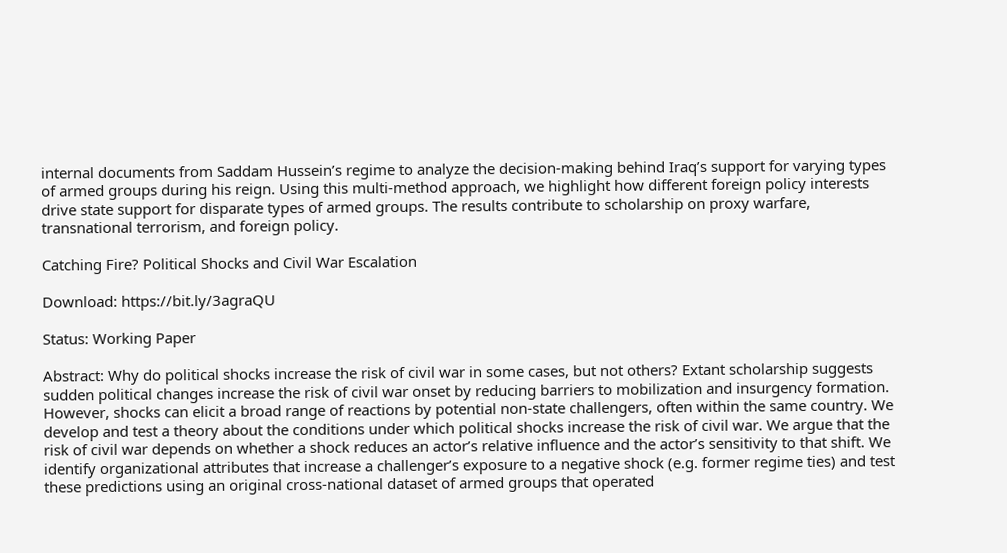internal documents from Saddam Hussein’s regime to analyze the decision-making behind Iraq’s support for varying types of armed groups during his reign. Using this multi-method approach, we highlight how different foreign policy interests drive state support for disparate types of armed groups. The results contribute to scholarship on proxy warfare, transnational terrorism, and foreign policy.

Catching Fire? Political Shocks and Civil War Escalation

Download: https://bit.ly/3agraQU

Status: Working Paper

Abstract: Why do political shocks increase the risk of civil war in some cases, but not others? Extant scholarship suggests sudden political changes increase the risk of civil war onset by reducing barriers to mobilization and insurgency formation. However, shocks can elicit a broad range of reactions by potential non-state challengers, often within the same country. We develop and test a theory about the conditions under which political shocks increase the risk of civil war. We argue that the risk of civil war depends on whether a shock reduces an actor’s relative influence and the actor’s sensitivity to that shift. We identify organizational attributes that increase a challenger’s exposure to a negative shock (e.g. former regime ties) and test these predictions using an original cross-national dataset of armed groups that operated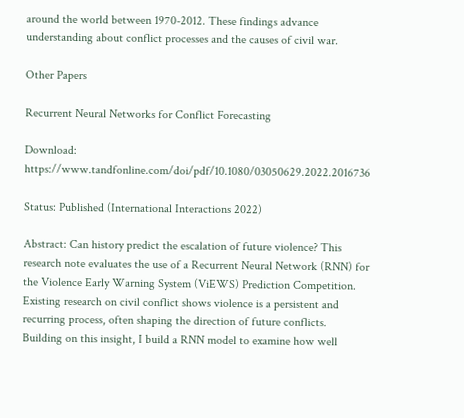around the world between 1970-2012. These findings advance understanding about conflict processes and the causes of civil war.

Other Papers

Recurrent Neural Networks for Conflict Forecasting

Download: https://www.tandfonline.com/doi/pdf/10.1080/03050629.2022.2016736

Status: Published (International Interactions 2022)

Abstract: Can history predict the escalation of future violence? This research note evaluates the use of a Recurrent Neural Network (RNN) for the Violence Early Warning System (ViEWS) Prediction Competition. Existing research on civil conflict shows violence is a persistent and recurring process, often shaping the direction of future conflicts. Building on this insight, I build a RNN model to examine how well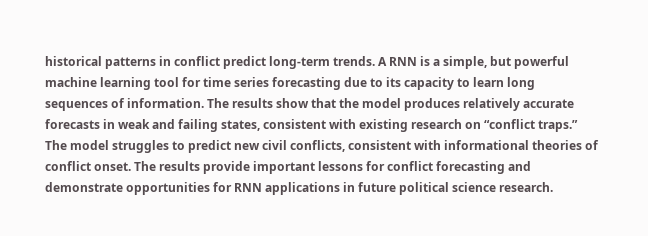historical patterns in conflict predict long-term trends. A RNN is a simple, but powerful machine learning tool for time series forecasting due to its capacity to learn long sequences of information. The results show that the model produces relatively accurate forecasts in weak and failing states, consistent with existing research on “conflict traps.” The model struggles to predict new civil conflicts, consistent with informational theories of conflict onset. The results provide important lessons for conflict forecasting and demonstrate opportunities for RNN applications in future political science research.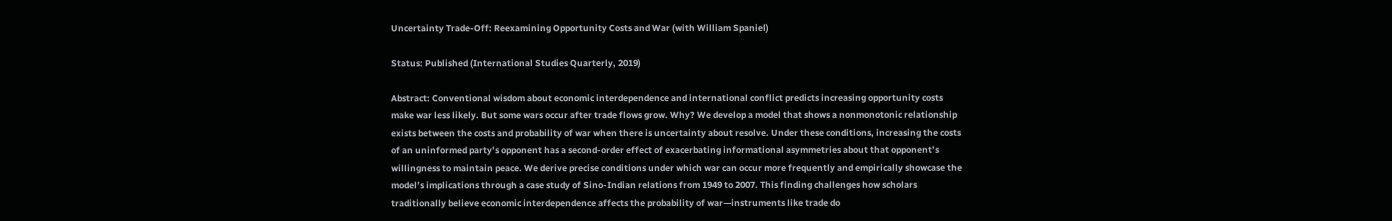Uncertainty Trade-Off: Reexamining Opportunity Costs and War (with William Spaniel)

Status: Published (International Studies Quarterly, 2019)

Abstract: Conventional wisdom about economic interdependence and international conflict predicts increasing opportunity costs make war less likely. But some wars occur after trade flows grow. Why? We develop a model that shows a nonmonotonic relationship exists between the costs and probability of war when there is uncertainty about resolve. Under these conditions, increasing the costs of an uninformed party’s opponent has a second-order effect of exacerbating informational asymmetries about that opponent’s willingness to maintain peace. We derive precise conditions under which war can occur more frequently and empirically showcase the model’s implications through a case study of Sino-Indian relations from 1949 to 2007. This finding challenges how scholars traditionally believe economic interdependence affects the probability of war—instruments like trade do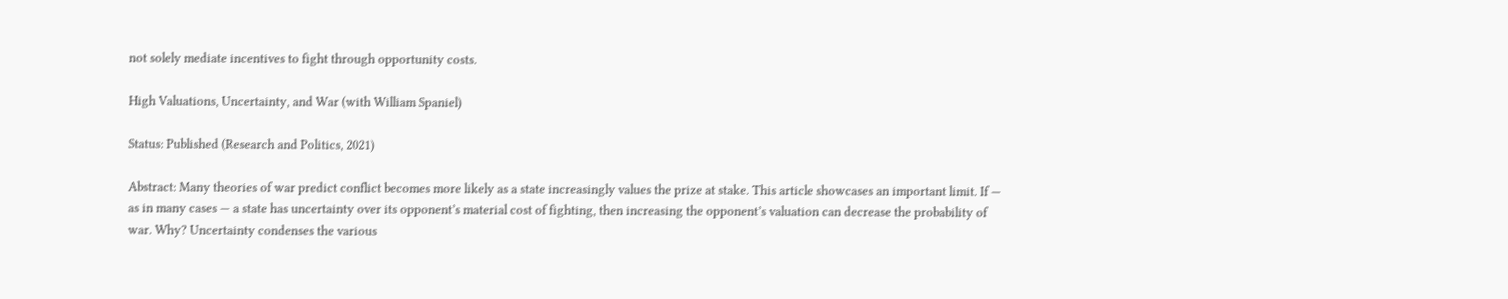not solely mediate incentives to fight through opportunity costs.

High Valuations, Uncertainty, and War (with William Spaniel)

Status: Published (Research and Politics, 2021)

Abstract: Many theories of war predict conflict becomes more likely as a state increasingly values the prize at stake. This article showcases an important limit. If — as in many cases — a state has uncertainty over its opponent’s material cost of fighting, then increasing the opponent’s valuation can decrease the probability of war. Why? Uncertainty condenses the various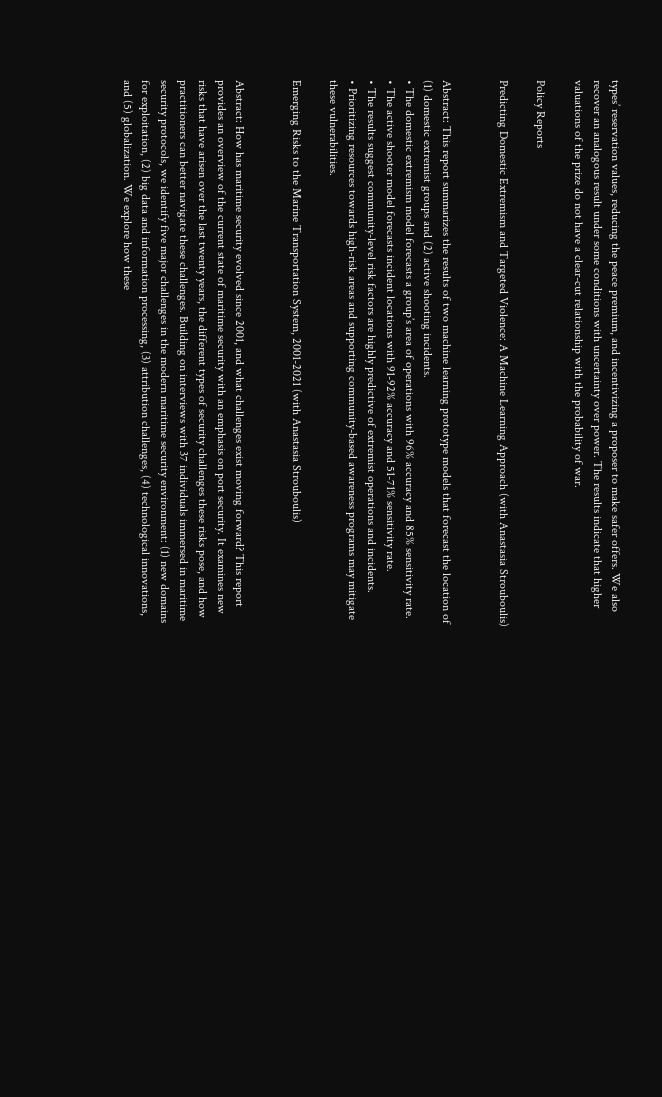types’ reservation values, reducing the peace premium, and incentivizing a proposer to make safer offers. We also recover an analogous result under some conditions with uncertainty over power. The results indicate that higher valuations of the prize do not have a clear-cut relationship with the probability of war.

Policy Reports

Predicting Domestic Extremism and Targeted Violence: A Machine Learning Approach (with Anastasia Strouboulis)


Abstract: This report summarizes the results of two machine learning prototype models that forecast the location of (1) domestic extremist groups and (2) active shooting incidents.
• The domestic extremism model forecasts a group’s area of operations with 96% accuracy and 85% sensitivity rate.
• The active shooter model forecasts incident locations with 91-92% accuracy and 51-71% sensitivity rate.
• The results suggest community-level risk factors are highly predictive of extremist operations and incidents.
• Prioritizing resources towards high-risk areas and supporting community-based awareness programs may mitigate these vulnerabilities.

Emerging Risks to the Marine Transportation System, 2001-2021 (with Anastasia Strouboulis)


Abstract: How has maritime security evolved since 2001, and what challenges exist moving forward? This report provides an overview of the current state of maritime security with an emphasis on port security. It examines new risks that have arisen over the last twenty years, the different types of security challenges these risks pose, and how practitioners can better navigate these challenges. Building on interviews with 37 individuals immersed in maritime security protocols, we identify five major challenges in the modern maritime security environment: (1) new domains for exploitation, (2) big data and information processing, (3) attribution challenges, (4) technological innovations, and (5) globalization. We explore how these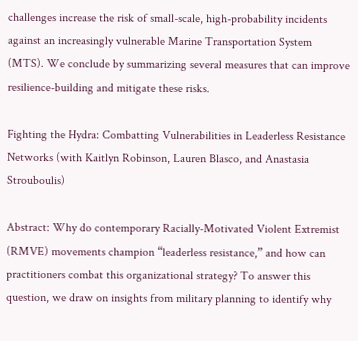challenges increase the risk of small-scale, high-probability incidents against an increasingly vulnerable Marine Transportation System (MTS). We conclude by summarizing several measures that can improve resilience-building and mitigate these risks.

Fighting the Hydra: Combatting Vulnerabilities in Leaderless Resistance Networks (with Kaitlyn Robinson, Lauren Blasco, and Anastasia Strouboulis)

Abstract: Why do contemporary Racially-Motivated Violent Extremist (RMVE) movements champion “leaderless resistance,” and how can practitioners combat this organizational strategy? To answer this question, we draw on insights from military planning to identify why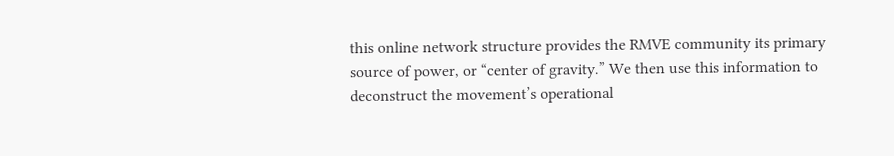this online network structure provides the RMVE community its primary source of power, or “center of gravity.” We then use this information to deconstruct the movement’s operational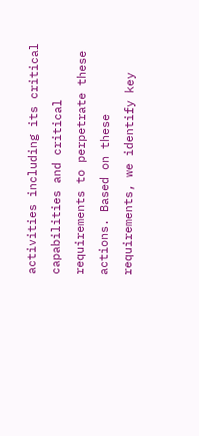activities including its critical capabilities and critical requirements to perpetrate these actions. Based on these requirements, we identify key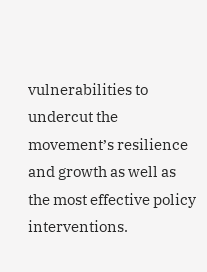vulnerabilities to undercut the movement’s resilience and growth as well as the most effective policy interventions.